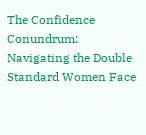The Confidence Conundrum: Navigating the Double Standard Women Face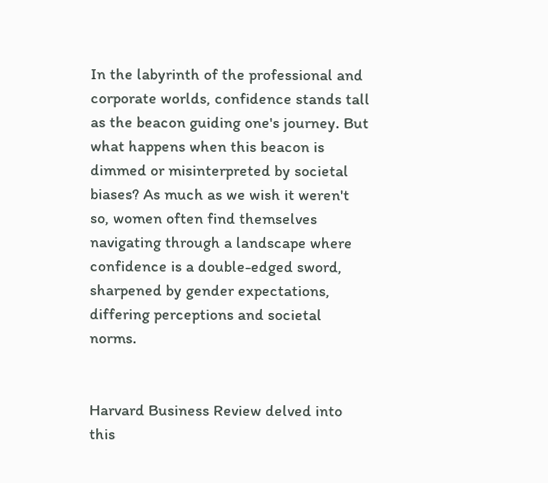In the labyrinth of the professional and corporate worlds, confidence stands tall as the beacon guiding one's journey. But what happens when this beacon is dimmed or misinterpreted by societal biases? As much as we wish it weren't so, women often find themselves navigating through a landscape where confidence is a double-edged sword, sharpened by gender expectations, differing perceptions and societal norms.


Harvard Business Review delved into this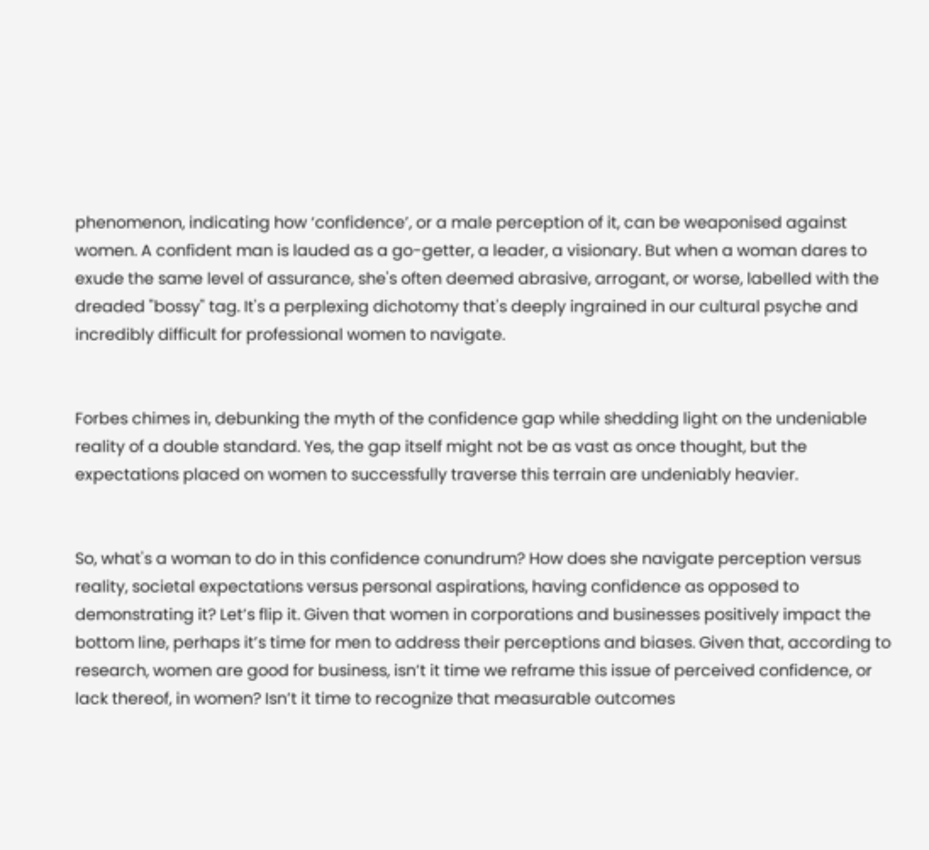phenomenon, indicating how ‘confidence’, or a male perception of it, can be weaponised against women. A confident man is lauded as a go-getter, a leader, a visionary. But when a woman dares to exude the same level of assurance, she's often deemed abrasive, arrogant, or worse, labelled with the dreaded "bossy" tag. It's a perplexing dichotomy that's deeply ingrained in our cultural psyche and incredibly difficult for professional women to navigate.


Forbes chimes in, debunking the myth of the confidence gap while shedding light on the undeniable reality of a double standard. Yes, the gap itself might not be as vast as once thought, but the expectations placed on women to successfully traverse this terrain are undeniably heavier.


So, what's a woman to do in this confidence conundrum? How does she navigate perception versus reality, societal expectations versus personal aspirations, having confidence as opposed to demonstrating it? Let’s flip it. Given that women in corporations and businesses positively impact the bottom line, perhaps it’s time for men to address their perceptions and biases. Given that, according to research, women are good for business, isn’t it time we reframe this issue of perceived confidence, or lack thereof, in women? Isn’t it time to recognize that measurable outcomes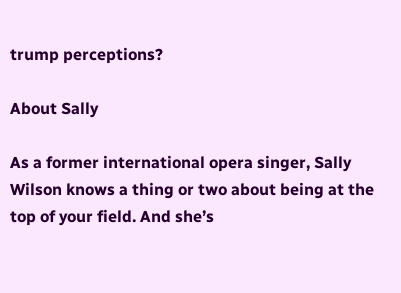trump perceptions?

About Sally

As a former international opera singer, Sally Wilson knows a thing or two about being at the top of your field. And she’s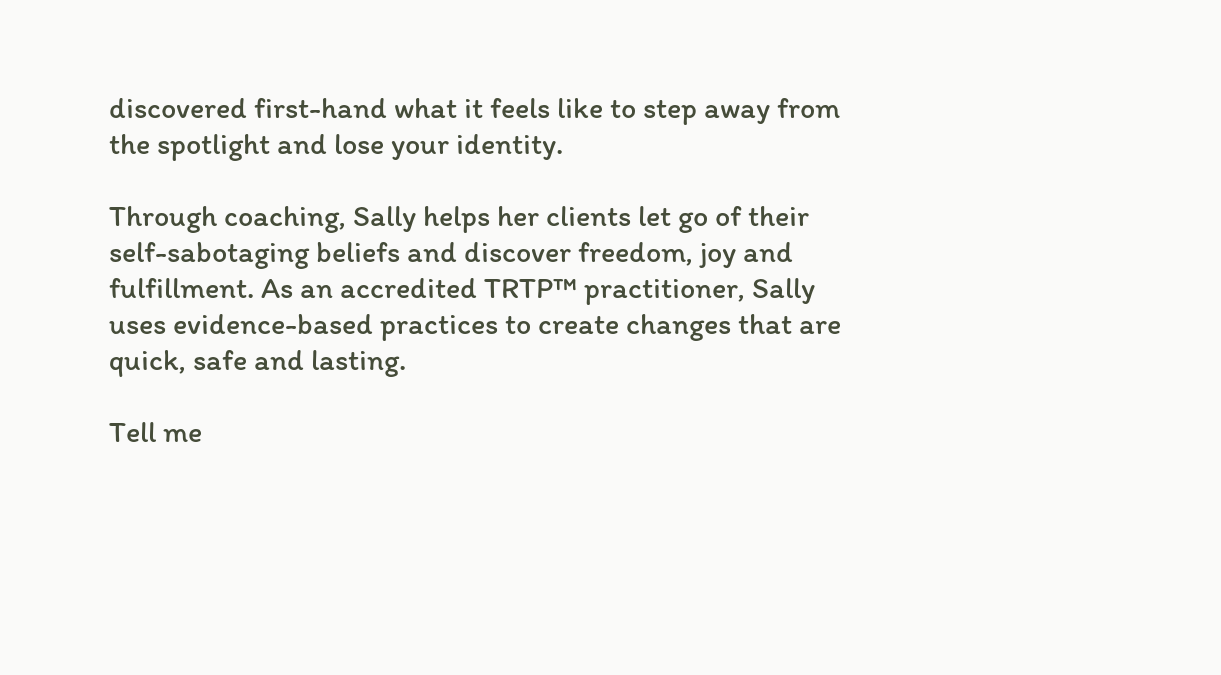discovered first-hand what it feels like to step away from the spotlight and lose your identity.

Through coaching, Sally helps her clients let go of their self-sabotaging beliefs and discover freedom, joy and fulfillment. As an accredited TRTP™ practitioner, Sally uses evidence-based practices to create changes that are quick, safe and lasting.

Tell me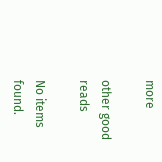more

other good reads

No items found.